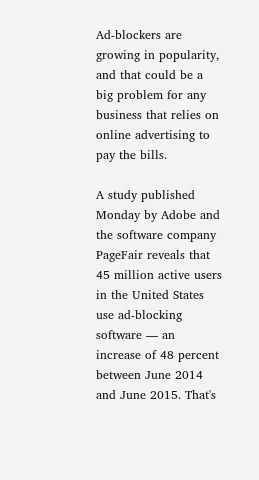Ad-blockers are growing in popularity, and that could be a big problem for any business that relies on online advertising to pay the bills.

A study published Monday by Adobe and the software company PageFair reveals that 45 million active users in the United States use ad-blocking software — an increase of 48 percent between June 2014 and June 2015. That's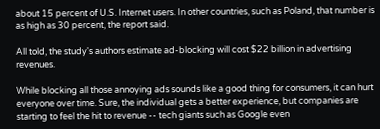about 15 percent of U.S. Internet users. In other countries, such as Poland, that number is as high as 30 percent, the report said.

All told, the study's authors estimate ad-blocking will cost $22 billion in advertising revenues.

While blocking all those annoying ads sounds like a good thing for consumers, it can hurt everyone over time. Sure, the individual gets a better experience, but companies are starting to feel the hit to revenue -- tech giants such as Google even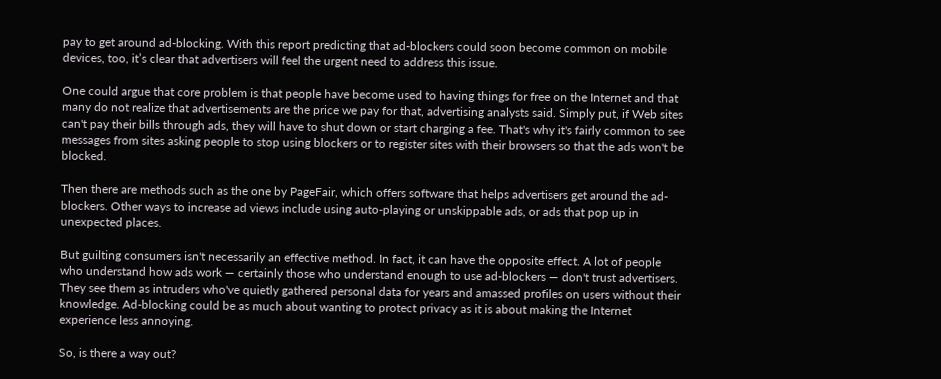pay to get around ad-blocking. With this report predicting that ad-blockers could soon become common on mobile devices, too, it’s clear that advertisers will feel the urgent need to address this issue.

One could argue that core problem is that people have become used to having things for free on the Internet and that many do not realize that advertisements are the price we pay for that, advertising analysts said. Simply put, if Web sites can't pay their bills through ads, they will have to shut down or start charging a fee. That's why it's fairly common to see messages from sites asking people to stop using blockers or to register sites with their browsers so that the ads won't be blocked.

Then there are methods such as the one by PageFair, which offers software that helps advertisers get around the ad-blockers. Other ways to increase ad views include using auto-playing or unskippable ads, or ads that pop up in unexpected places.

But guilting consumers isn't necessarily an effective method. In fact, it can have the opposite effect. A lot of people who understand how ads work — certainly those who understand enough to use ad-blockers — don't trust advertisers. They see them as intruders who've quietly gathered personal data for years and amassed profiles on users without their knowledge. Ad-blocking could be as much about wanting to protect privacy as it is about making the Internet experience less annoying.

So, is there a way out?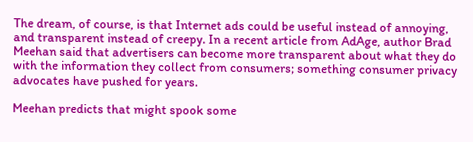The dream, of course, is that Internet ads could be useful instead of annoying, and transparent instead of creepy. In a recent article from AdAge, author Brad Meehan said that advertisers can become more transparent about what they do with the information they collect from consumers; something consumer privacy advocates have pushed for years.

Meehan predicts that might spook some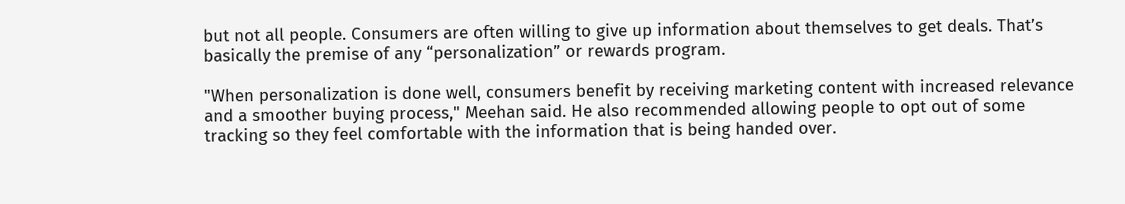but not all people. Consumers are often willing to give up information about themselves to get deals. That’s basically the premise of any “personalization” or rewards program.

"When personalization is done well, consumers benefit by receiving marketing content with increased relevance and a smoother buying process," Meehan said. He also recommended allowing people to opt out of some tracking so they feel comfortable with the information that is being handed over.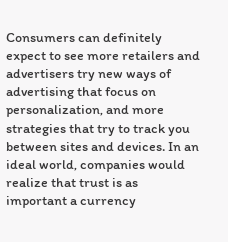Consumers can definitely expect to see more retailers and advertisers try new ways of advertising that focus on personalization, and more strategies that try to track you between sites and devices. In an ideal world, companies would realize that trust is as important a currency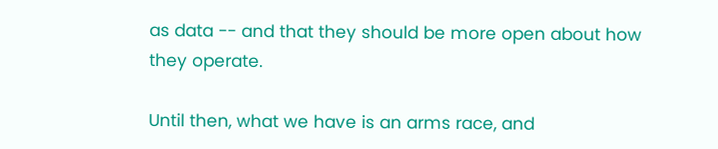as data -- and that they should be more open about how they operate.

Until then, what we have is an arms race, and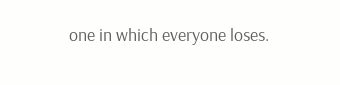one in which everyone loses.